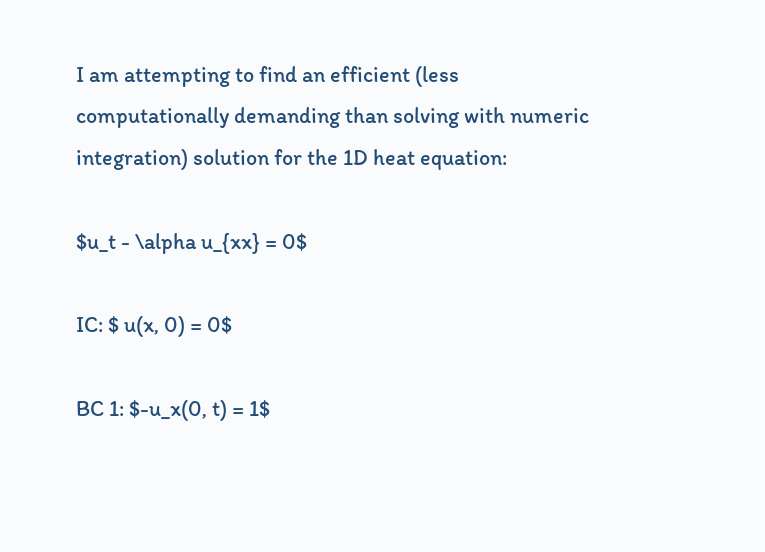I am attempting to find an efficient (less computationally demanding than solving with numeric integration) solution for the 1D heat equation:

$u_t - \alpha u_{xx} = 0$

IC: $ u(x, 0) = 0$

BC 1: $-u_x(0, t) = 1$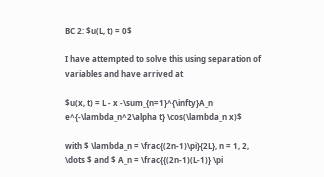BC 2: $u(L, t) = 0$

I have attempted to solve this using separation of variables and have arrived at

$u(x, t) = L - x -\sum_{n=1}^{\infty}A_n e^{-\lambda_n^2\alpha t} \cos(\lambda_n x)$

with $ \lambda_n = \frac{(2n-1)\pi}{2L}, n = 1, 2, \dots $ and $ A_n = \frac{{(2n-1)(L-1)} \pi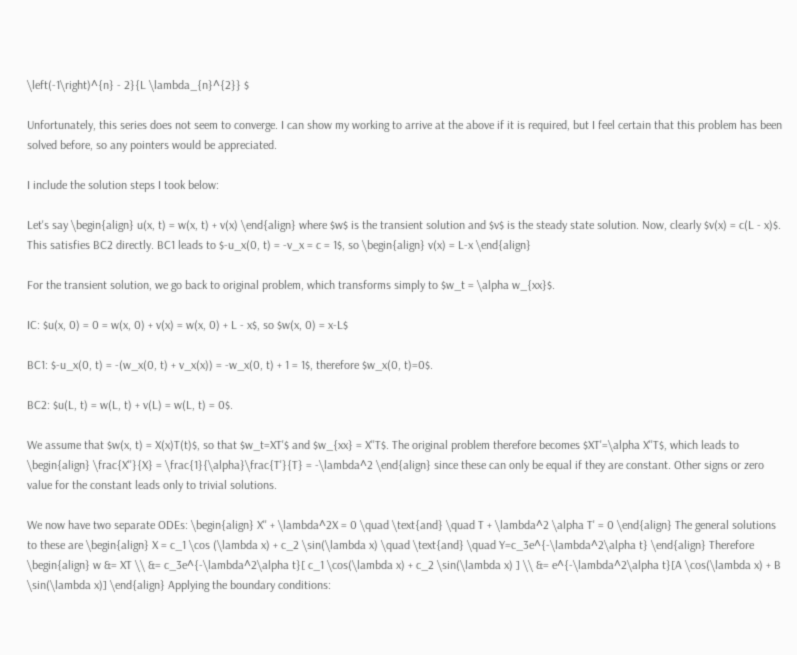\left(-1\right)^{n} - 2}{L \lambda_{n}^{2}} $

Unfortunately, this series does not seem to converge. I can show my working to arrive at the above if it is required, but I feel certain that this problem has been solved before, so any pointers would be appreciated.

I include the solution steps I took below:

Let's say \begin{align} u(x, t) = w(x, t) + v(x) \end{align} where $w$ is the transient solution and $v$ is the steady state solution. Now, clearly $v(x) = c(L - x)$. This satisfies BC2 directly. BC1 leads to $-u_x(0, t) = -v_x = c = 1$, so \begin{align} v(x) = L-x \end{align}

For the transient solution, we go back to original problem, which transforms simply to $w_t = \alpha w_{xx}$.

IC: $u(x, 0) = 0 = w(x, 0) + v(x) = w(x, 0) + L - x$, so $w(x, 0) = x-L$

BC1: $-u_x(0, t) = -(w_x(0, t) + v_x(x)) = -w_x(0, t) + 1 = 1$, therefore $w_x(0, t)=0$.

BC2: $u(L, t) = w(L, t) + v(L) = w(L, t) = 0$.

We assume that $w(x, t) = X(x)T(t)$, so that $w_t=XT'$ and $w_{xx} = X''T$. The original problem therefore becomes $XT'=\alpha X''T$, which leads to \begin{align} \frac{X''}{X} = \frac{1}{\alpha}\frac{T'}{T} = -\lambda^2 \end{align} since these can only be equal if they are constant. Other signs or zero value for the constant leads only to trivial solutions.

We now have two separate ODEs: \begin{align} X'' + \lambda^2X = 0 \quad \text{and} \quad T + \lambda^2 \alpha T' = 0 \end{align} The general solutions to these are \begin{align} X = c_1 \cos (\lambda x) + c_2 \sin(\lambda x) \quad \text{and} \quad Y=c_3e^{-\lambda^2\alpha t} \end{align} Therefore \begin{align} w &= XT \\ &= c_3e^{-\lambda^2\alpha t}[ c_1 \cos(\lambda x) + c_2 \sin(\lambda x) ] \\ &= e^{-\lambda^2\alpha t}[A \cos(\lambda x) + B \sin(\lambda x)] \end{align} Applying the boundary conditions: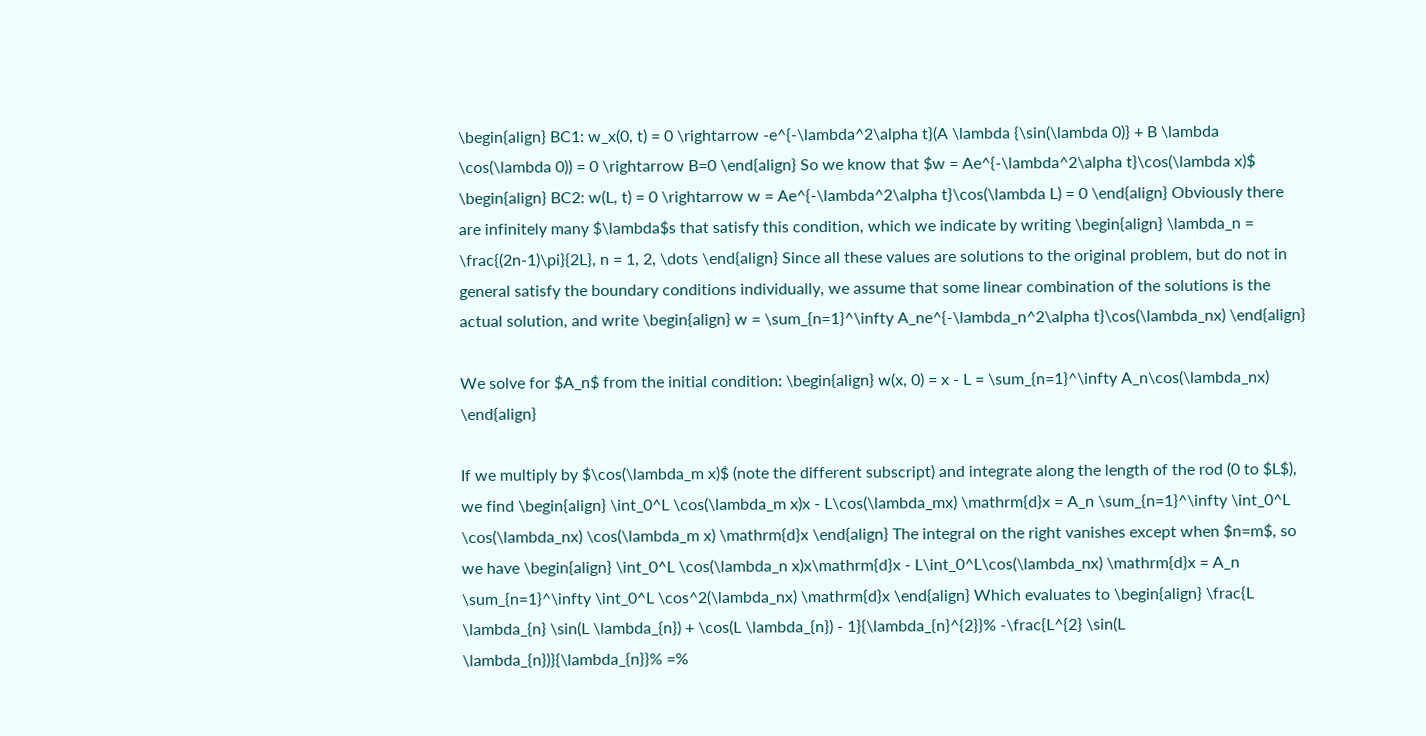\begin{align} BC1: w_x(0, t) = 0 \rightarrow -e^{-\lambda^2\alpha t}(A \lambda {\sin(\lambda 0)} + B \lambda \cos(\lambda 0)) = 0 \rightarrow B=0 \end{align} So we know that $w = Ae^{-\lambda^2\alpha t}\cos(\lambda x)$ \begin{align} BC2: w(L, t) = 0 \rightarrow w = Ae^{-\lambda^2\alpha t}\cos(\lambda L) = 0 \end{align} Obviously there are infinitely many $\lambda$s that satisfy this condition, which we indicate by writing \begin{align} \lambda_n = \frac{(2n-1)\pi}{2L}, n = 1, 2, \dots \end{align} Since all these values are solutions to the original problem, but do not in general satisfy the boundary conditions individually, we assume that some linear combination of the solutions is the actual solution, and write \begin{align} w = \sum_{n=1}^\infty A_ne^{-\lambda_n^2\alpha t}\cos(\lambda_nx) \end{align}

We solve for $A_n$ from the initial condition: \begin{align} w(x, 0) = x - L = \sum_{n=1}^\infty A_n\cos(\lambda_nx) \end{align}

If we multiply by $\cos(\lambda_m x)$ (note the different subscript) and integrate along the length of the rod (0 to $L$), we find \begin{align} \int_0^L \cos(\lambda_m x)x - L\cos(\lambda_mx) \mathrm{d}x = A_n \sum_{n=1}^\infty \int_0^L \cos(\lambda_nx) \cos(\lambda_m x) \mathrm{d}x \end{align} The integral on the right vanishes except when $n=m$, so we have \begin{align} \int_0^L \cos(\lambda_n x)x\mathrm{d}x - L\int_0^L\cos(\lambda_nx) \mathrm{d}x = A_n \sum_{n=1}^\infty \int_0^L \cos^2(\lambda_nx) \mathrm{d}x \end{align} Which evaluates to \begin{align} \frac{L \lambda_{n} \sin(L \lambda_{n}) + \cos(L \lambda_{n}) - 1}{\lambda_{n}^{2}}% -\frac{L^{2} \sin(L \lambda_{n})}{\lambda_{n}}% =%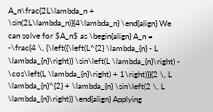A_n\frac{2L\lambda_n + \sin(2L\lambda_n)}{4\lambda_n} \end{align} We can solve for $A_n$ as \begin{align} A_n = -\frac{4 \, {\left({\left(L^{2} \lambda_{n} - L \lambda_{n}\right)} \sin\left(L \lambda_{n}\right) - \cos\left(L \lambda_{n}\right) + 1\right)}}{2 \, L \lambda_{n}^{2} + \lambda_{n} \sin\left(2 \, L \lambda_{n}\right)} \end{align} Applying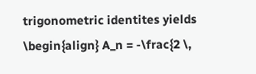trigonometric identites yields \begin{align} A_n = -\frac{2 \,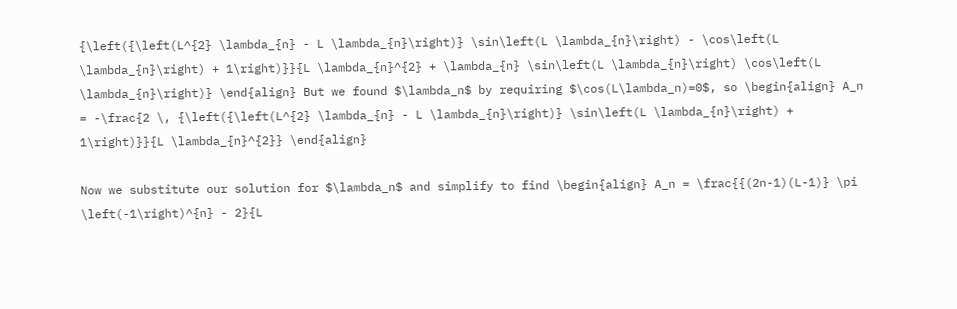{\left({\left(L^{2} \lambda_{n} - L \lambda_{n}\right)} \sin\left(L \lambda_{n}\right) - \cos\left(L \lambda_{n}\right) + 1\right)}}{L \lambda_{n}^{2} + \lambda_{n} \sin\left(L \lambda_{n}\right) \cos\left(L \lambda_{n}\right)} \end{align} But we found $\lambda_n$ by requiring $\cos(L\lambda_n)=0$, so \begin{align} A_n = -\frac{2 \, {\left({\left(L^{2} \lambda_{n} - L \lambda_{n}\right)} \sin\left(L \lambda_{n}\right) + 1\right)}}{L \lambda_{n}^{2}} \end{align}

Now we substitute our solution for $\lambda_n$ and simplify to find \begin{align} A_n = \frac{{(2n-1)(L-1)} \pi \left(-1\right)^{n} - 2}{L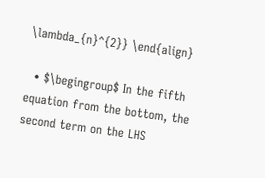\lambda_{n}^{2}} \end{align}

  • $\begingroup$ In the fifth equation from the bottom, the second term on the LHS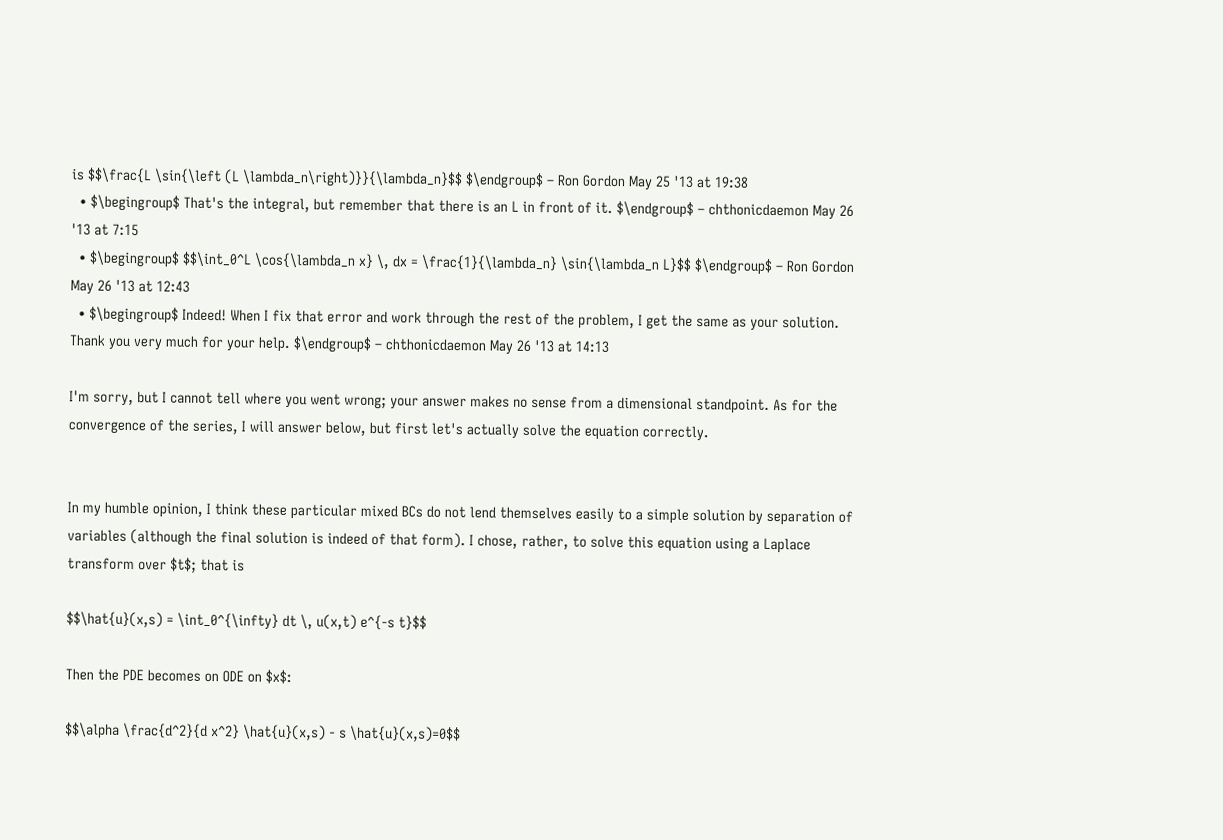is $$\frac{L \sin{\left (L \lambda_n\right)}}{\lambda_n}$$ $\endgroup$ – Ron Gordon May 25 '13 at 19:38
  • $\begingroup$ That's the integral, but remember that there is an L in front of it. $\endgroup$ – chthonicdaemon May 26 '13 at 7:15
  • $\begingroup$ $$\int_0^L \cos{\lambda_n x} \, dx = \frac{1}{\lambda_n} \sin{\lambda_n L}$$ $\endgroup$ – Ron Gordon May 26 '13 at 12:43
  • $\begingroup$ Indeed! When I fix that error and work through the rest of the problem, I get the same as your solution. Thank you very much for your help. $\endgroup$ – chthonicdaemon May 26 '13 at 14:13

I'm sorry, but I cannot tell where you went wrong; your answer makes no sense from a dimensional standpoint. As for the convergence of the series, I will answer below, but first let's actually solve the equation correctly.


In my humble opinion, I think these particular mixed BCs do not lend themselves easily to a simple solution by separation of variables (although the final solution is indeed of that form). I chose, rather, to solve this equation using a Laplace transform over $t$; that is

$$\hat{u}(x,s) = \int_0^{\infty} dt \, u(x,t) e^{-s t}$$

Then the PDE becomes on ODE on $x$:

$$\alpha \frac{d^2}{d x^2} \hat{u}(x,s) - s \hat{u}(x,s)=0$$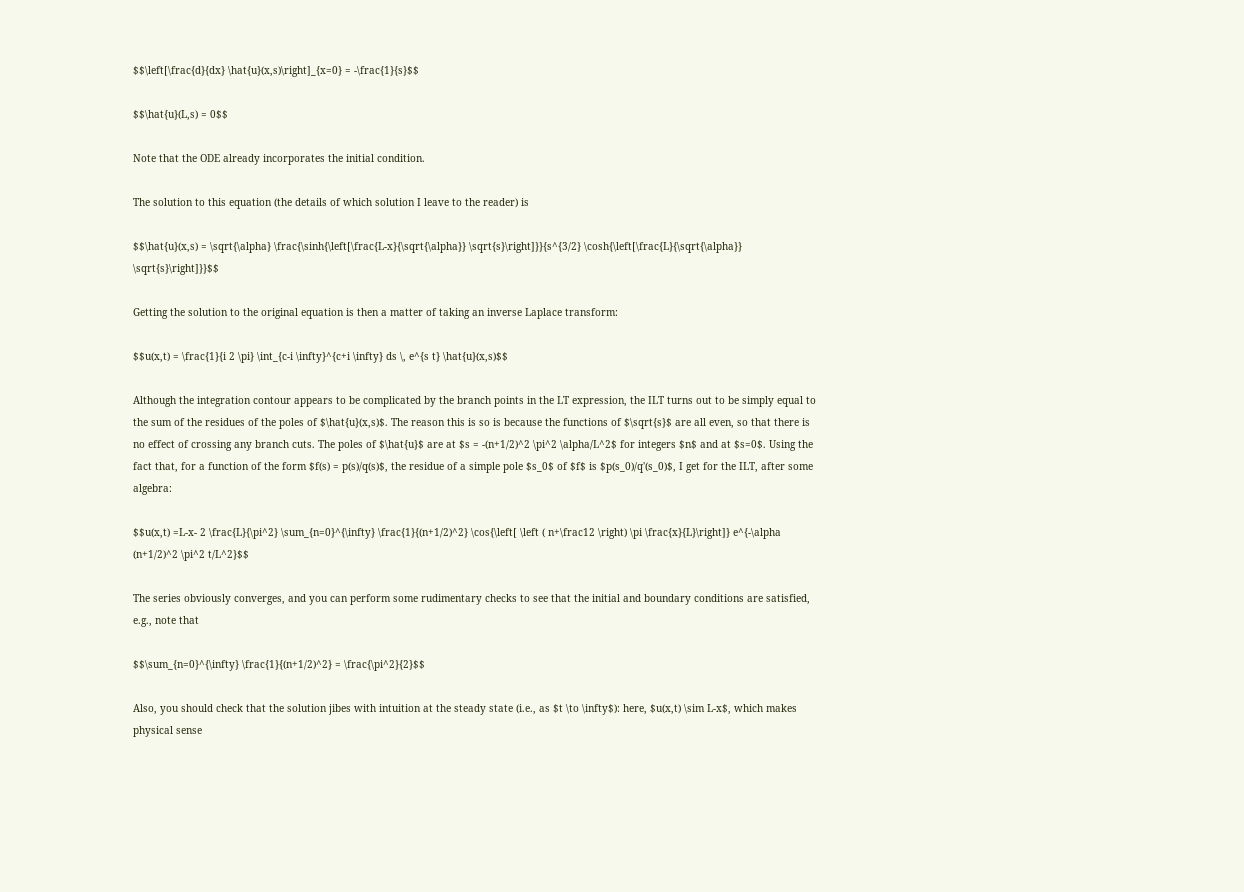$$\left[\frac{d}{dx} \hat{u}(x,s)\right]_{x=0} = -\frac{1}{s}$$

$$\hat{u}(L,s) = 0$$

Note that the ODE already incorporates the initial condition.

The solution to this equation (the details of which solution I leave to the reader) is

$$\hat{u}(x,s) = \sqrt{\alpha} \frac{\sinh{\left[\frac{L-x}{\sqrt{\alpha}} \sqrt{s}\right]}}{s^{3/2} \cosh{\left[\frac{L}{\sqrt{\alpha}} \sqrt{s}\right]}}$$

Getting the solution to the original equation is then a matter of taking an inverse Laplace transform:

$$u(x,t) = \frac{1}{i 2 \pi} \int_{c-i \infty}^{c+i \infty} ds \, e^{s t} \hat{u}(x,s)$$

Although the integration contour appears to be complicated by the branch points in the LT expression, the ILT turns out to be simply equal to the sum of the residues of the poles of $\hat{u}(x,s)$. The reason this is so is because the functions of $\sqrt{s}$ are all even, so that there is no effect of crossing any branch cuts. The poles of $\hat{u}$ are at $s = -(n+1/2)^2 \pi^2 \alpha/L^2$ for integers $n$ and at $s=0$. Using the fact that, for a function of the form $f(s) = p(s)/q(s)$, the residue of a simple pole $s_0$ of $f$ is $p(s_0)/q'(s_0)$, I get for the ILT, after some algebra:

$$u(x,t) =L-x- 2 \frac{L}{\pi^2} \sum_{n=0}^{\infty} \frac{1}{(n+1/2)^2} \cos{\left[ \left ( n+\frac12 \right) \pi \frac{x}{L}\right]} e^{-\alpha (n+1/2)^2 \pi^2 t/L^2}$$

The series obviously converges, and you can perform some rudimentary checks to see that the initial and boundary conditions are satisfied, e.g., note that

$$\sum_{n=0}^{\infty} \frac{1}{(n+1/2)^2} = \frac{\pi^2}{2}$$

Also, you should check that the solution jibes with intuition at the steady state (i.e., as $t \to \infty$): here, $u(x,t) \sim L-x$, which makes physical sense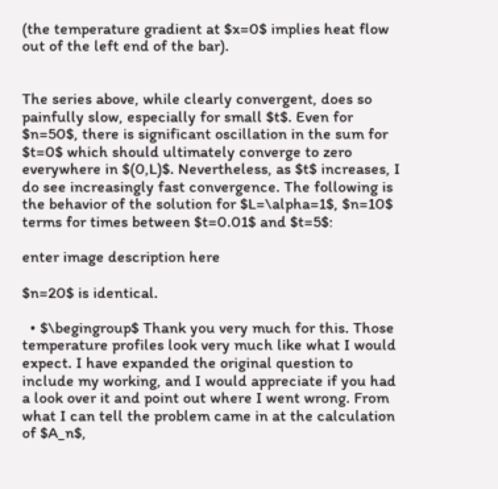(the temperature gradient at $x=0$ implies heat flow out of the left end of the bar).


The series above, while clearly convergent, does so painfully slow, especially for small $t$. Even for $n=50$, there is significant oscillation in the sum for $t=0$ which should ultimately converge to zero everywhere in $(0,L)$. Nevertheless, as $t$ increases, I do see increasingly fast convergence. The following is the behavior of the solution for $L=\alpha=1$, $n=10$ terms for times between $t=0.01$ and $t=5$:

enter image description here

$n=20$ is identical.

  • $\begingroup$ Thank you very much for this. Those temperature profiles look very much like what I would expect. I have expanded the original question to include my working, and I would appreciate if you had a look over it and point out where I went wrong. From what I can tell the problem came in at the calculation of $A_n$,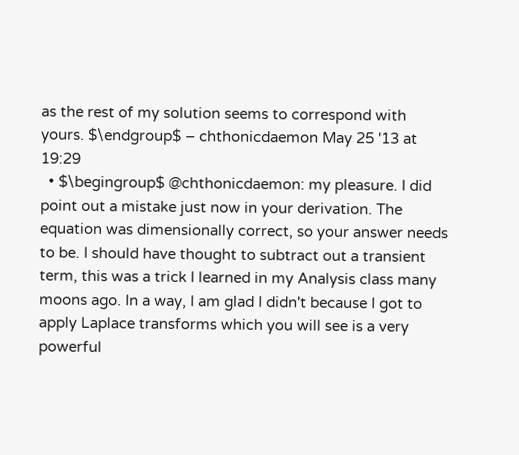as the rest of my solution seems to correspond with yours. $\endgroup$ – chthonicdaemon May 25 '13 at 19:29
  • $\begingroup$ @chthonicdaemon: my pleasure. I did point out a mistake just now in your derivation. The equation was dimensionally correct, so your answer needs to be. I should have thought to subtract out a transient term, this was a trick I learned in my Analysis class many moons ago. In a way, I am glad I didn't because I got to apply Laplace transforms which you will see is a very powerful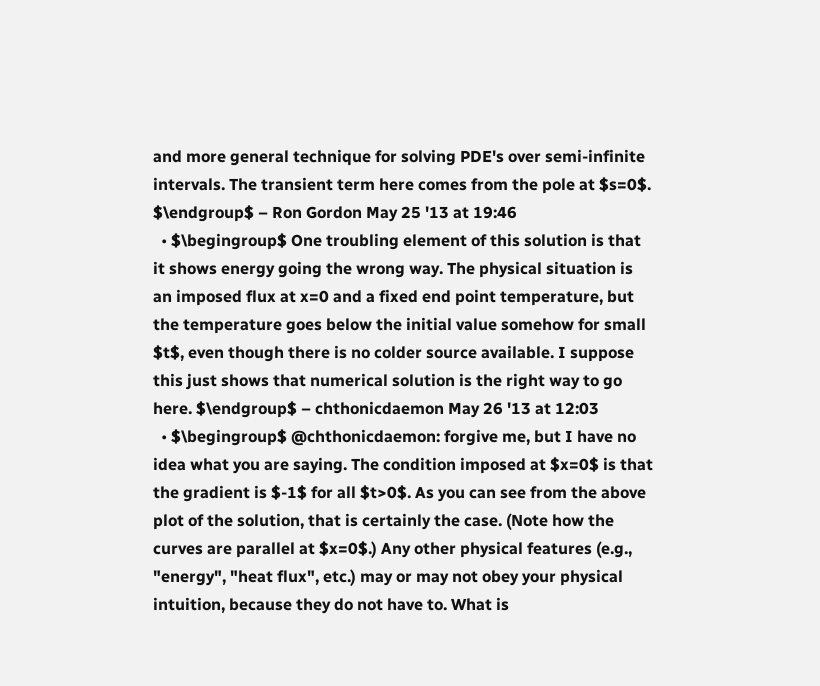and more general technique for solving PDE's over semi-infinite intervals. The transient term here comes from the pole at $s=0$. $\endgroup$ – Ron Gordon May 25 '13 at 19:46
  • $\begingroup$ One troubling element of this solution is that it shows energy going the wrong way. The physical situation is an imposed flux at x=0 and a fixed end point temperature, but the temperature goes below the initial value somehow for small $t$, even though there is no colder source available. I suppose this just shows that numerical solution is the right way to go here. $\endgroup$ – chthonicdaemon May 26 '13 at 12:03
  • $\begingroup$ @chthonicdaemon: forgive me, but I have no idea what you are saying. The condition imposed at $x=0$ is that the gradient is $-1$ for all $t>0$. As you can see from the above plot of the solution, that is certainly the case. (Note how the curves are parallel at $x=0$.) Any other physical features (e.g., "energy", "heat flux", etc.) may or may not obey your physical intuition, because they do not have to. What is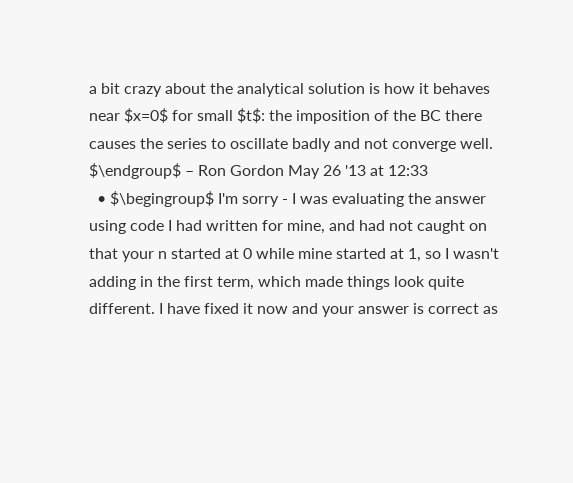a bit crazy about the analytical solution is how it behaves near $x=0$ for small $t$: the imposition of the BC there causes the series to oscillate badly and not converge well. $\endgroup$ – Ron Gordon May 26 '13 at 12:33
  • $\begingroup$ I'm sorry - I was evaluating the answer using code I had written for mine, and had not caught on that your n started at 0 while mine started at 1, so I wasn't adding in the first term, which made things look quite different. I have fixed it now and your answer is correct as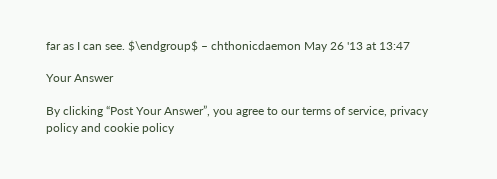far as I can see. $\endgroup$ – chthonicdaemon May 26 '13 at 13:47

Your Answer

By clicking “Post Your Answer”, you agree to our terms of service, privacy policy and cookie policy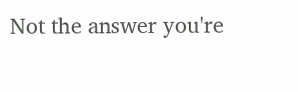Not the answer you're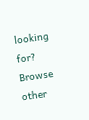looking for? Browse other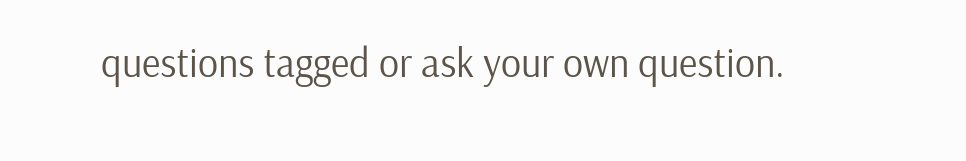questions tagged or ask your own question.